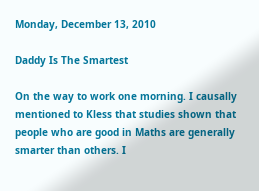Monday, December 13, 2010

Daddy Is The Smartest

On the way to work one morning. I causally mentioned to Kless that studies shown that people who are good in Maths are generally smarter than others. I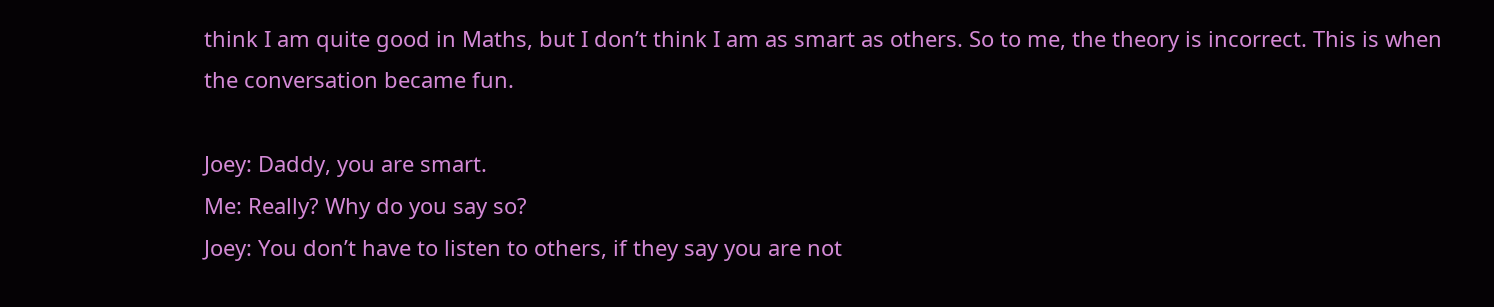think I am quite good in Maths, but I don’t think I am as smart as others. So to me, the theory is incorrect. This is when the conversation became fun.

Joey: Daddy, you are smart.
Me: Really? Why do you say so?
Joey: You don’t have to listen to others, if they say you are not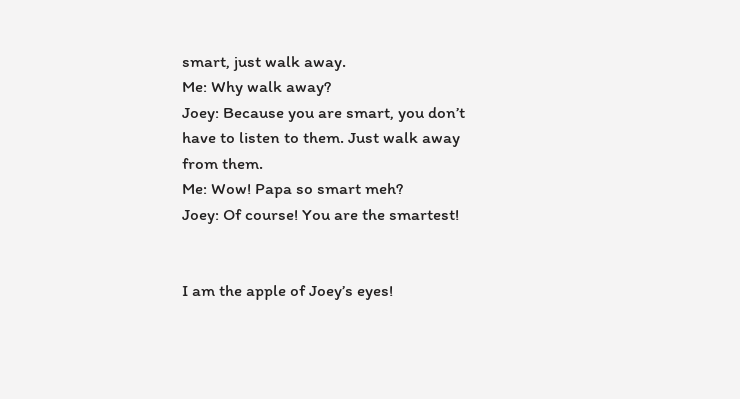smart, just walk away.
Me: Why walk away?
Joey: Because you are smart, you don’t have to listen to them. Just walk away from them.
Me: Wow! Papa so smart meh?
Joey: Of course! You are the smartest!


I am the apple of Joey’s eyes!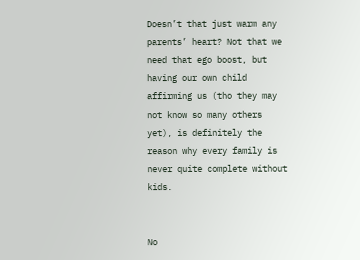Doesn’t that just warm any parents’ heart? Not that we need that ego boost, but having our own child affirming us (tho they may not know so many others yet), is definitely the reason why every family is never quite complete without kids.


No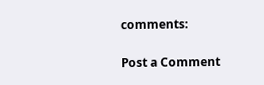comments:

Post a Comment